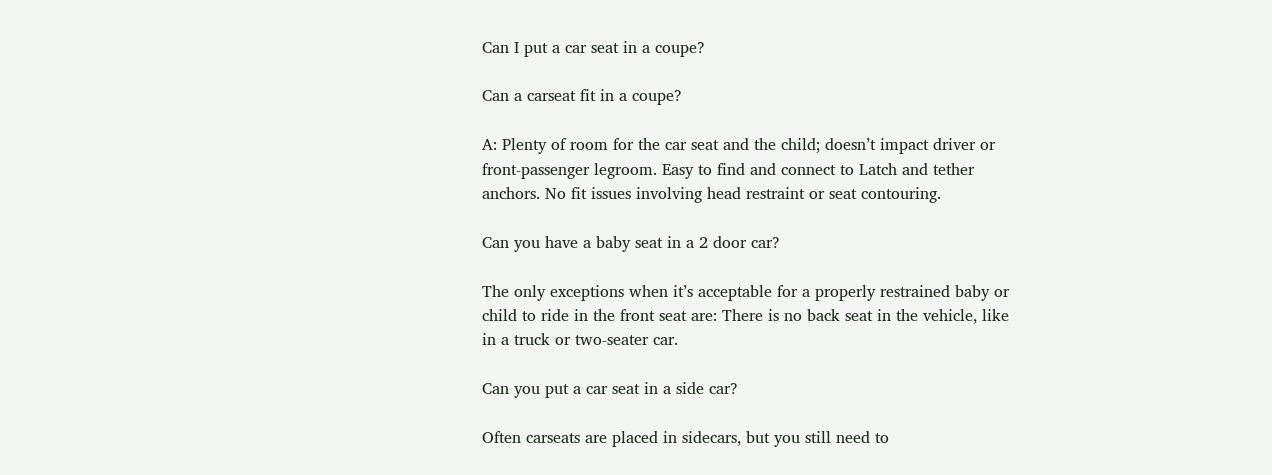Can I put a car seat in a coupe?

Can a carseat fit in a coupe?

A: Plenty of room for the car seat and the child; doesn’t impact driver or front-passenger legroom. Easy to find and connect to Latch and tether anchors. No fit issues involving head restraint or seat contouring.

Can you have a baby seat in a 2 door car?

The only exceptions when it’s acceptable for a properly restrained baby or child to ride in the front seat are: There is no back seat in the vehicle, like in a truck or two-seater car.

Can you put a car seat in a side car?

Often carseats are placed in sidecars, but you still need to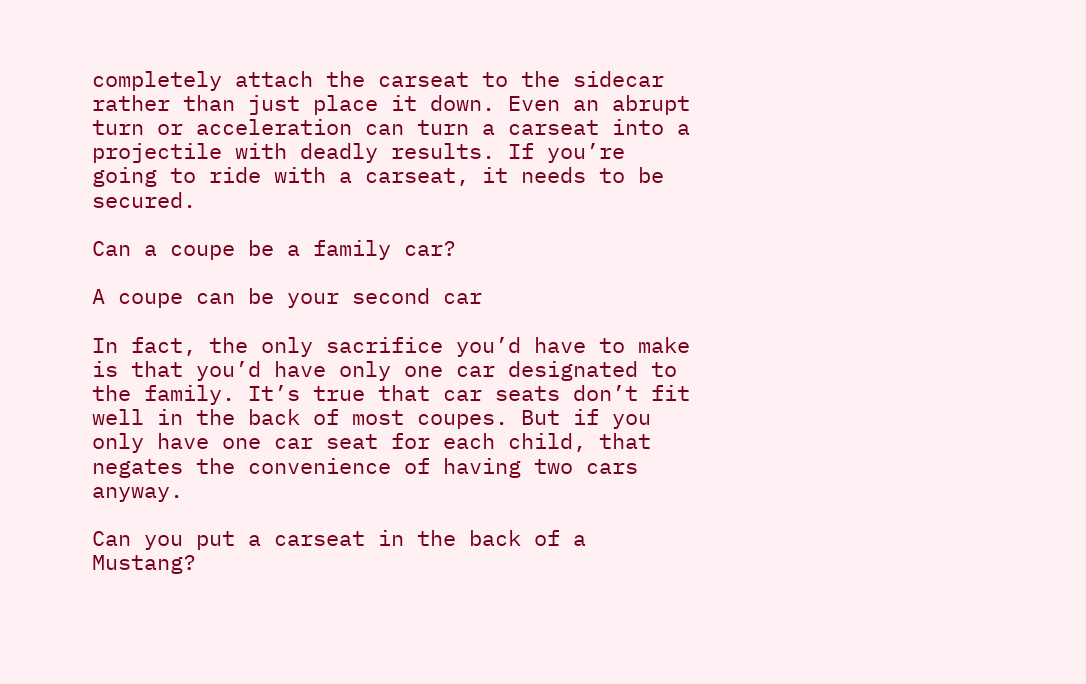completely attach the carseat to the sidecar rather than just place it down. Even an abrupt turn or acceleration can turn a carseat into a projectile with deadly results. If you’re going to ride with a carseat, it needs to be secured.

Can a coupe be a family car?

A coupe can be your second car

In fact, the only sacrifice you’d have to make is that you’d have only one car designated to the family. It’s true that car seats don’t fit well in the back of most coupes. But if you only have one car seat for each child, that negates the convenience of having two cars anyway.

Can you put a carseat in the back of a Mustang?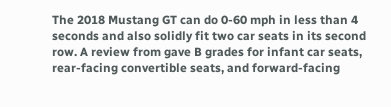The 2018 Mustang GT can do 0-60 mph in less than 4 seconds and also solidly fit two car seats in its second row. A review from gave B grades for infant car seats, rear-facing convertible seats, and forward-facing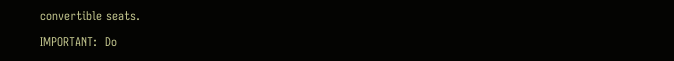convertible seats.

IMPORTANT:  Do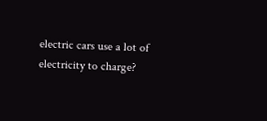electric cars use a lot of electricity to charge?